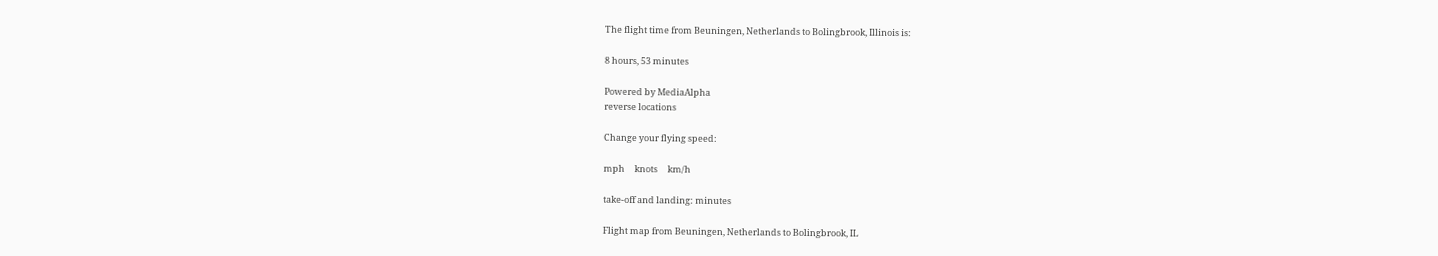The flight time from Beuningen, Netherlands to Bolingbrook, Illinois is:

8 hours, 53 minutes

Powered by MediaAlpha
reverse locations

Change your flying speed:

mph     knots     km/h

take-off and landing: minutes

Flight map from Beuningen, Netherlands to Bolingbrook, IL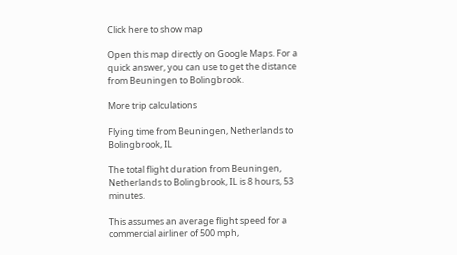Click here to show map

Open this map directly on Google Maps. For a quick answer, you can use to get the distance from Beuningen to Bolingbrook.

More trip calculations

Flying time from Beuningen, Netherlands to Bolingbrook, IL

The total flight duration from Beuningen, Netherlands to Bolingbrook, IL is 8 hours, 53 minutes.

This assumes an average flight speed for a commercial airliner of 500 mph,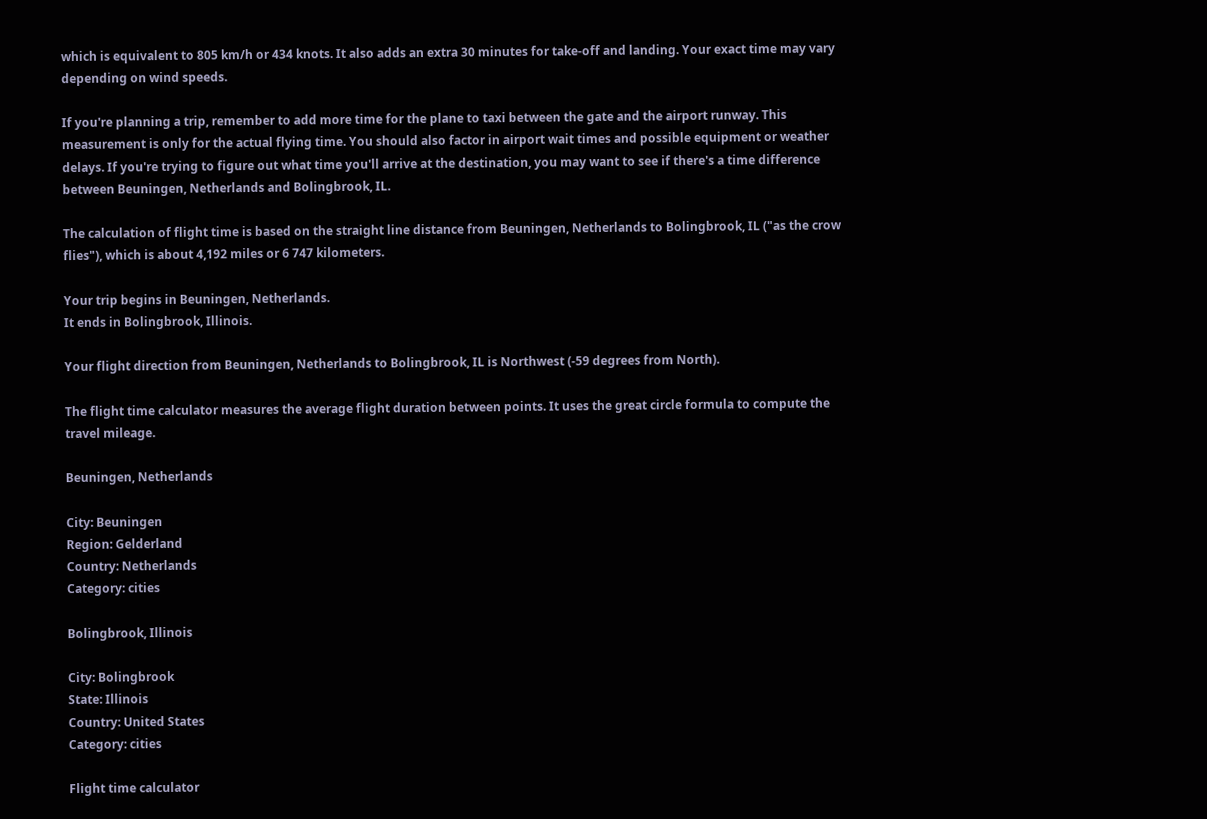which is equivalent to 805 km/h or 434 knots. It also adds an extra 30 minutes for take-off and landing. Your exact time may vary depending on wind speeds.

If you're planning a trip, remember to add more time for the plane to taxi between the gate and the airport runway. This measurement is only for the actual flying time. You should also factor in airport wait times and possible equipment or weather delays. If you're trying to figure out what time you'll arrive at the destination, you may want to see if there's a time difference between Beuningen, Netherlands and Bolingbrook, IL.

The calculation of flight time is based on the straight line distance from Beuningen, Netherlands to Bolingbrook, IL ("as the crow flies"), which is about 4,192 miles or 6 747 kilometers.

Your trip begins in Beuningen, Netherlands.
It ends in Bolingbrook, Illinois.

Your flight direction from Beuningen, Netherlands to Bolingbrook, IL is Northwest (-59 degrees from North).

The flight time calculator measures the average flight duration between points. It uses the great circle formula to compute the travel mileage.

Beuningen, Netherlands

City: Beuningen
Region: Gelderland
Country: Netherlands
Category: cities

Bolingbrook, Illinois

City: Bolingbrook
State: Illinois
Country: United States
Category: cities

Flight time calculator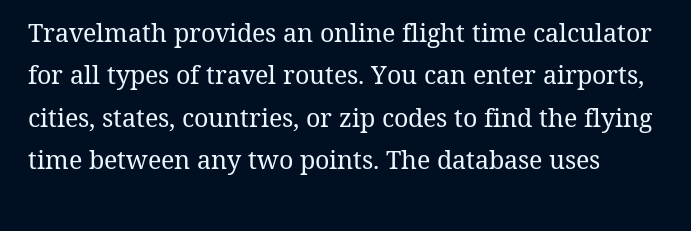Travelmath provides an online flight time calculator for all types of travel routes. You can enter airports, cities, states, countries, or zip codes to find the flying time between any two points. The database uses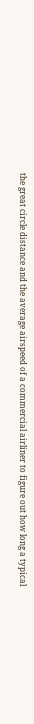the great circle distance and the average airspeed of a commercial airliner to figure out how long a typical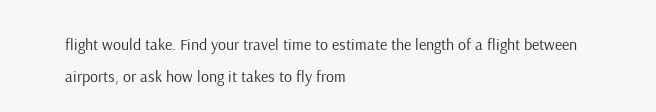flight would take. Find your travel time to estimate the length of a flight between airports, or ask how long it takes to fly from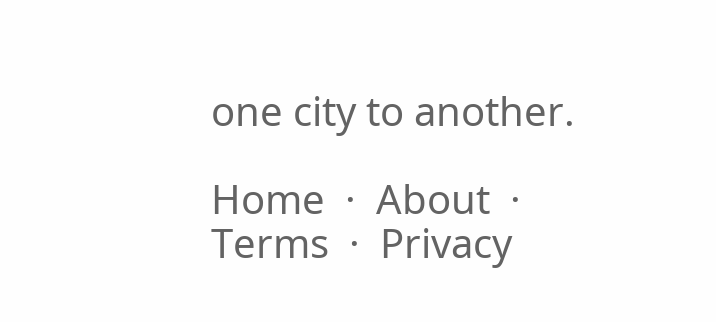one city to another.

Home  ·  About  ·  Terms  ·  Privacy